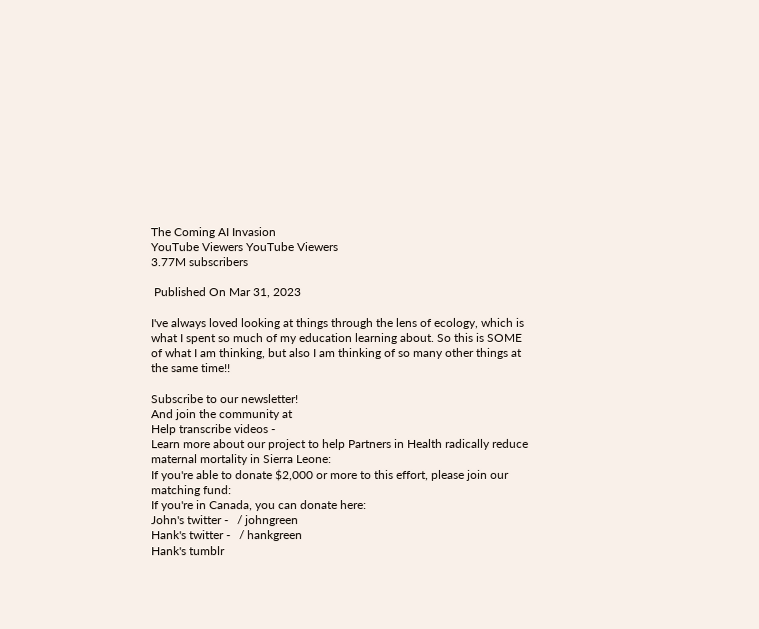The Coming AI Invasion
YouTube Viewers YouTube Viewers
3.77M subscribers

 Published On Mar 31, 2023

I've always loved looking at things through the lens of ecology, which is what I spent so much of my education learning about. So this is SOME of what I am thinking, but also I am thinking of so many other things at the same time!!

Subscribe to our newsletter!
And join the community at
Help transcribe videos -
Learn more about our project to help Partners in Health radically reduce maternal mortality in Sierra Leone:
If you're able to donate $2,000 or more to this effort, please join our matching fund:
If you're in Canada, you can donate here:
John's twitter -   / johngreen
Hank's twitter -   / hankgreen
Hank's tumblr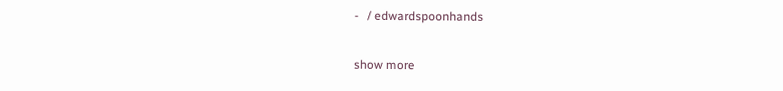-   / edwardspoonhands

show more